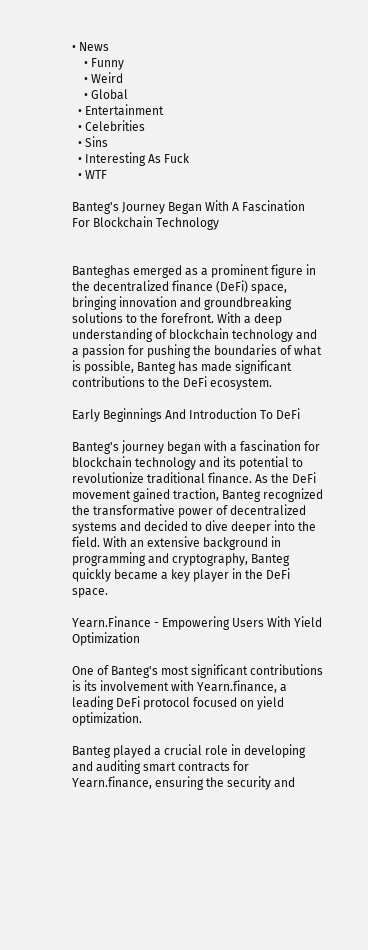• News
    • Funny
    • Weird
    • Global
  • Entertainment
  • Celebrities
  • Sins
  • Interesting As Fuck
  • WTF

Banteg's Journey Began With A Fascination For Blockchain Technology


Banteghas emerged as a prominent figure in the decentralized finance (DeFi) space, bringing innovation and groundbreaking solutions to the forefront. With a deep understanding of blockchain technology and a passion for pushing the boundaries of what is possible, Banteg has made significant contributions to the DeFi ecosystem.

Early Beginnings And Introduction To DeFi

Banteg's journey began with a fascination for blockchain technology and its potential to revolutionize traditional finance. As the DeFi movement gained traction, Banteg recognized the transformative power of decentralized systems and decided to dive deeper into the field. With an extensive background in programming and cryptography, Banteg quickly became a key player in the DeFi space.

Yearn.Finance - Empowering Users With Yield Optimization

One of Banteg's most significant contributions is its involvement with Yearn.finance, a leading DeFi protocol focused on yield optimization.

Banteg played a crucial role in developing and auditing smart contracts for Yearn.finance, ensuring the security and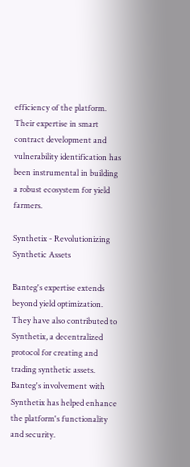efficiency of the platform. Their expertise in smart contract development and vulnerability identification has been instrumental in building a robust ecosystem for yield farmers.

Synthetix - Revolutionizing Synthetic Assets

Banteg's expertise extends beyond yield optimization. They have also contributed to Synthetix, a decentralized protocol for creating and trading synthetic assets. Banteg's involvement with Synthetix has helped enhance the platform's functionality and security.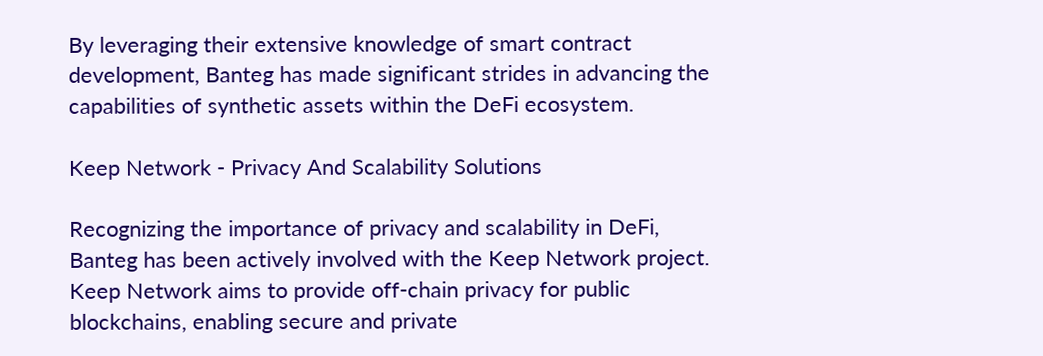By leveraging their extensive knowledge of smart contract development, Banteg has made significant strides in advancing the capabilities of synthetic assets within the DeFi ecosystem.

Keep Network - Privacy And Scalability Solutions

Recognizing the importance of privacy and scalability in DeFi, Banteg has been actively involved with the Keep Network project. Keep Network aims to provide off-chain privacy for public blockchains, enabling secure and private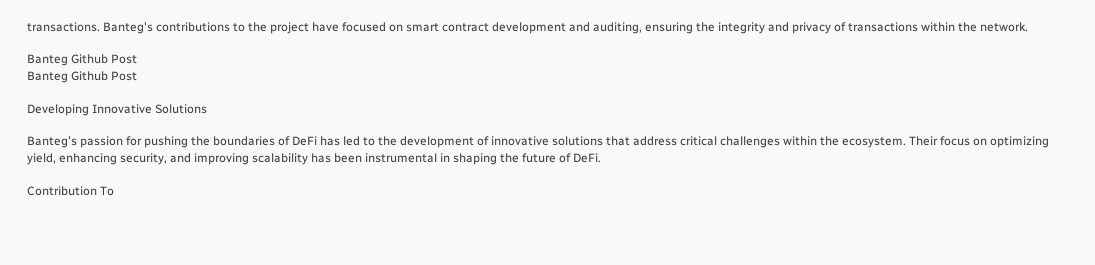transactions. Banteg's contributions to the project have focused on smart contract development and auditing, ensuring the integrity and privacy of transactions within the network.

Banteg Github Post
Banteg Github Post

Developing Innovative Solutions

Banteg's passion for pushing the boundaries of DeFi has led to the development of innovative solutions that address critical challenges within the ecosystem. Their focus on optimizing yield, enhancing security, and improving scalability has been instrumental in shaping the future of DeFi.

Contribution To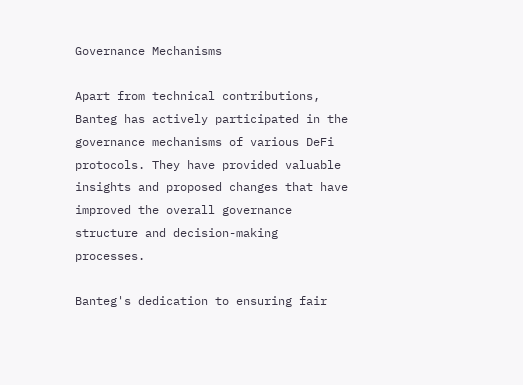Governance Mechanisms

Apart from technical contributions, Banteg has actively participated in the governance mechanisms of various DeFi protocols. They have provided valuable insights and proposed changes that have improved the overall governance structure and decision-making processes.

Banteg's dedication to ensuring fair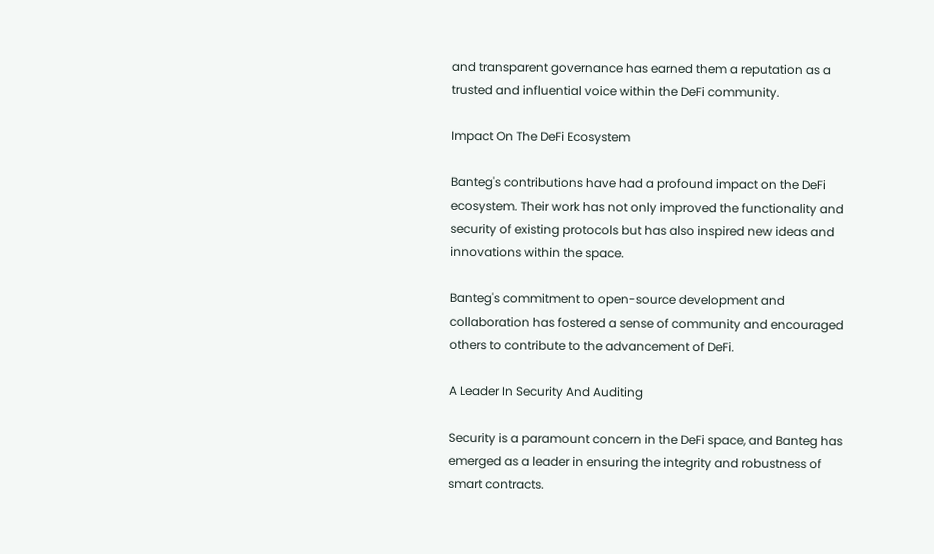and transparent governance has earned them a reputation as a trusted and influential voice within the DeFi community.

Impact On The DeFi Ecosystem

Banteg's contributions have had a profound impact on the DeFi ecosystem. Their work has not only improved the functionality and security of existing protocols but has also inspired new ideas and innovations within the space.

Banteg's commitment to open-source development and collaboration has fostered a sense of community and encouraged others to contribute to the advancement of DeFi.

A Leader In Security And Auditing

Security is a paramount concern in the DeFi space, and Banteg has emerged as a leader in ensuring the integrity and robustness of smart contracts.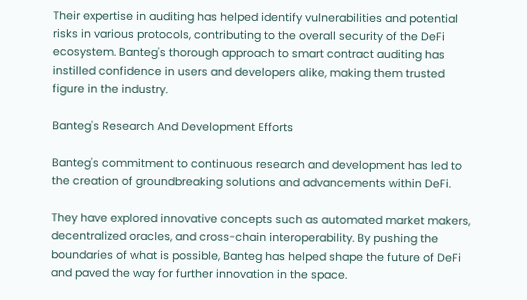Their expertise in auditing has helped identify vulnerabilities and potential risks in various protocols, contributing to the overall security of the DeFi ecosystem. Banteg's thorough approach to smart contract auditing has instilled confidence in users and developers alike, making them trusted figure in the industry.

Banteg's Research And Development Efforts

Banteg's commitment to continuous research and development has led to the creation of groundbreaking solutions and advancements within DeFi.

They have explored innovative concepts such as automated market makers, decentralized oracles, and cross-chain interoperability. By pushing the boundaries of what is possible, Banteg has helped shape the future of DeFi and paved the way for further innovation in the space.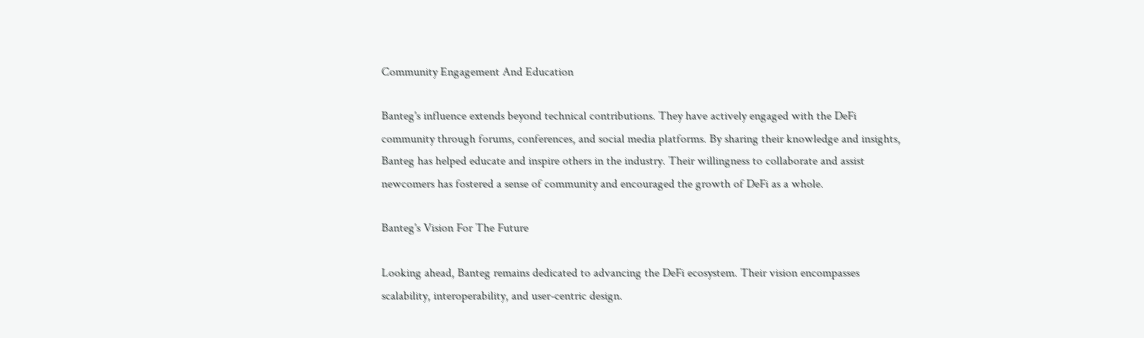Community Engagement And Education

Banteg's influence extends beyond technical contributions. They have actively engaged with the DeFi community through forums, conferences, and social media platforms. By sharing their knowledge and insights, Banteg has helped educate and inspire others in the industry. Their willingness to collaborate and assist newcomers has fostered a sense of community and encouraged the growth of DeFi as a whole.

Banteg's Vision For The Future

Looking ahead, Banteg remains dedicated to advancing the DeFi ecosystem. Their vision encompasses scalability, interoperability, and user-centric design.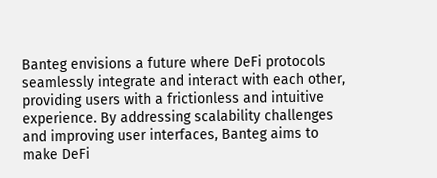Banteg envisions a future where DeFi protocols seamlessly integrate and interact with each other, providing users with a frictionless and intuitive experience. By addressing scalability challenges and improving user interfaces, Banteg aims to make DeFi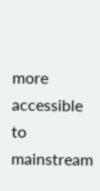more accessible to mainstream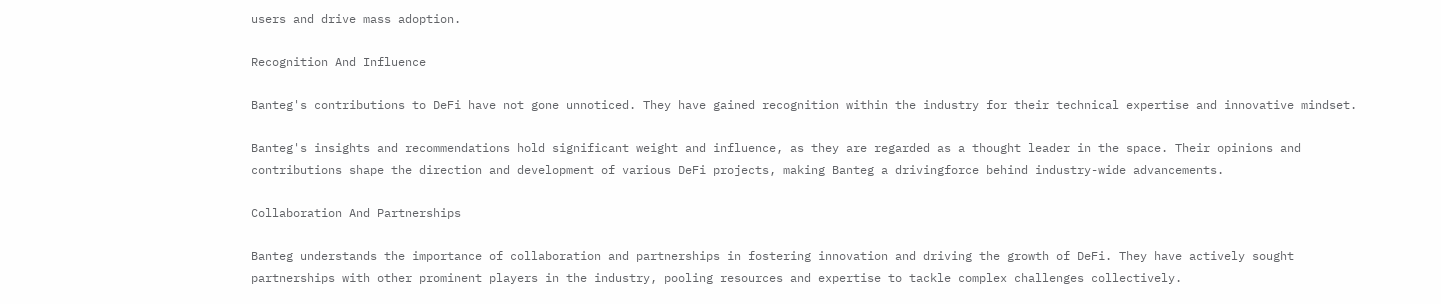users and drive mass adoption.

Recognition And Influence

Banteg's contributions to DeFi have not gone unnoticed. They have gained recognition within the industry for their technical expertise and innovative mindset.

Banteg's insights and recommendations hold significant weight and influence, as they are regarded as a thought leader in the space. Their opinions and contributions shape the direction and development of various DeFi projects, making Banteg a drivingforce behind industry-wide advancements.

Collaboration And Partnerships

Banteg understands the importance of collaboration and partnerships in fostering innovation and driving the growth of DeFi. They have actively sought partnerships with other prominent players in the industry, pooling resources and expertise to tackle complex challenges collectively.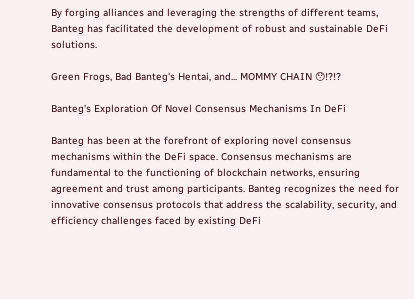By forging alliances and leveraging the strengths of different teams, Banteg has facilitated the development of robust and sustainable DeFi solutions.

Green Frogs, Bad Banteg's Hentai, and... MOMMY CHAIN 😯!?!?

Banteg's Exploration Of Novel Consensus Mechanisms In DeFi

Banteg has been at the forefront of exploring novel consensus mechanisms within the DeFi space. Consensus mechanisms are fundamental to the functioning of blockchain networks, ensuring agreement and trust among participants. Banteg recognizes the need for innovative consensus protocols that address the scalability, security, and efficiency challenges faced by existing DeFi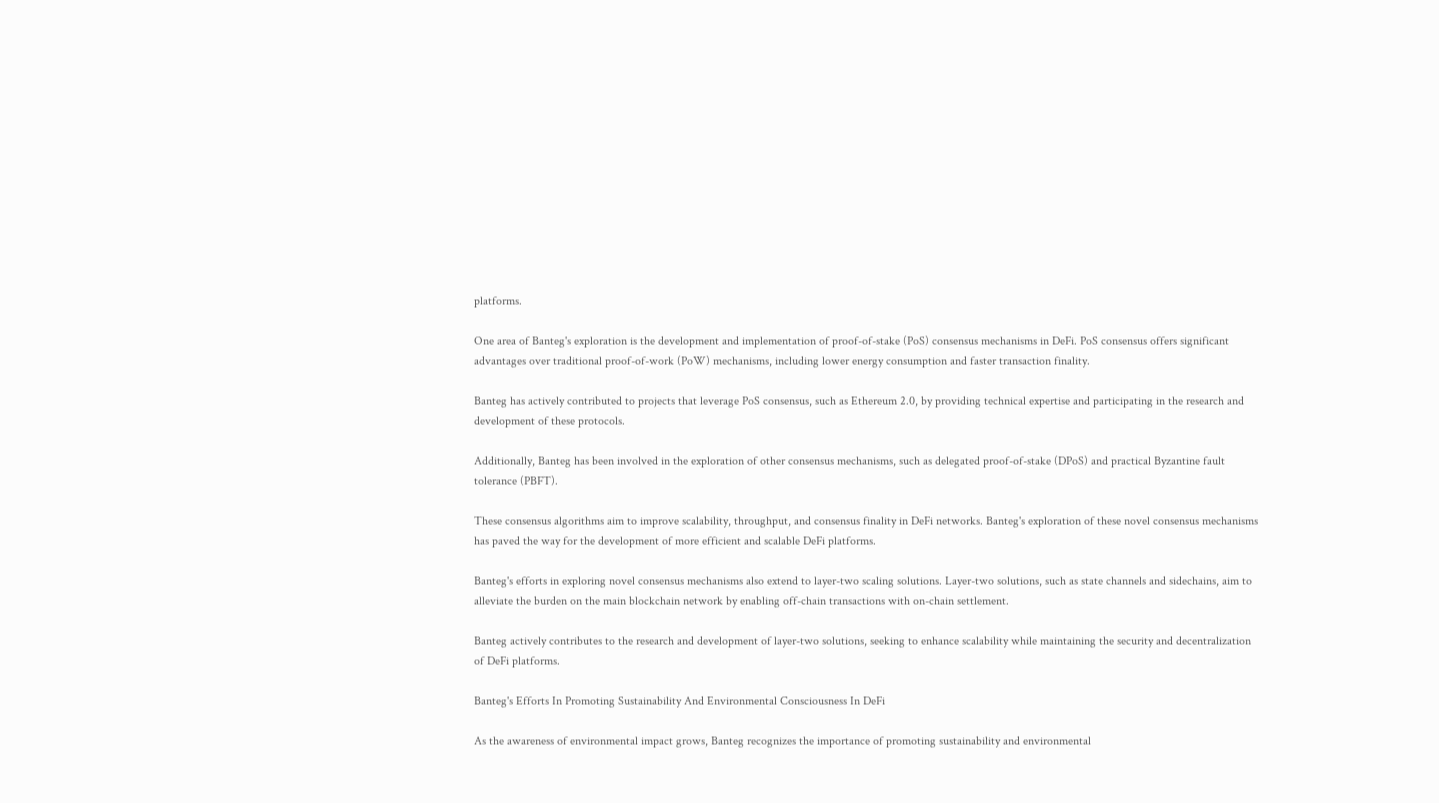platforms.

One area of Banteg's exploration is the development and implementation of proof-of-stake (PoS) consensus mechanisms in DeFi. PoS consensus offers significant advantages over traditional proof-of-work (PoW) mechanisms, including lower energy consumption and faster transaction finality.

Banteg has actively contributed to projects that leverage PoS consensus, such as Ethereum 2.0, by providing technical expertise and participating in the research and development of these protocols.

Additionally, Banteg has been involved in the exploration of other consensus mechanisms, such as delegated proof-of-stake (DPoS) and practical Byzantine fault tolerance (PBFT).

These consensus algorithms aim to improve scalability, throughput, and consensus finality in DeFi networks. Banteg's exploration of these novel consensus mechanisms has paved the way for the development of more efficient and scalable DeFi platforms.

Banteg's efforts in exploring novel consensus mechanisms also extend to layer-two scaling solutions. Layer-two solutions, such as state channels and sidechains, aim to alleviate the burden on the main blockchain network by enabling off-chain transactions with on-chain settlement.

Banteg actively contributes to the research and development of layer-two solutions, seeking to enhance scalability while maintaining the security and decentralization of DeFi platforms.

Banteg's Efforts In Promoting Sustainability And Environmental Consciousness In DeFi

As the awareness of environmental impact grows, Banteg recognizes the importance of promoting sustainability and environmental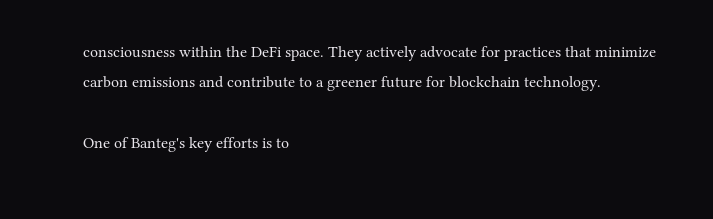consciousness within the DeFi space. They actively advocate for practices that minimize carbon emissions and contribute to a greener future for blockchain technology.

One of Banteg's key efforts is to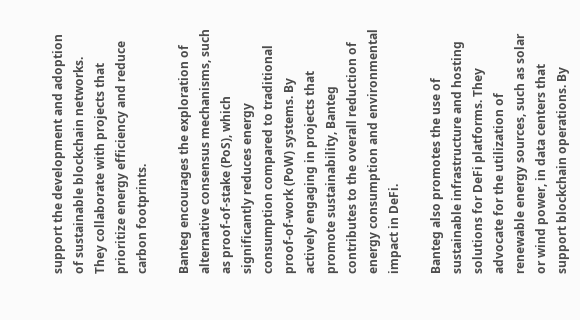support the development and adoption of sustainable blockchain networks. They collaborate with projects that prioritize energy efficiency and reduce carbon footprints.

Banteg encourages the exploration of alternative consensus mechanisms, such as proof-of-stake (PoS), which significantly reduces energy consumption compared to traditional proof-of-work (PoW) systems. By actively engaging in projects that promote sustainability, Banteg contributes to the overall reduction of energy consumption and environmental impact in DeFi.

Banteg also promotes the use of sustainable infrastructure and hosting solutions for DeFi platforms. They advocate for the utilization of renewable energy sources, such as solar or wind power, in data centers that support blockchain operations. By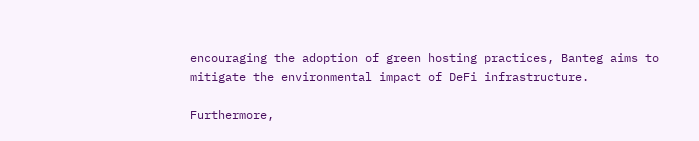encouraging the adoption of green hosting practices, Banteg aims to mitigate the environmental impact of DeFi infrastructure.

Furthermore,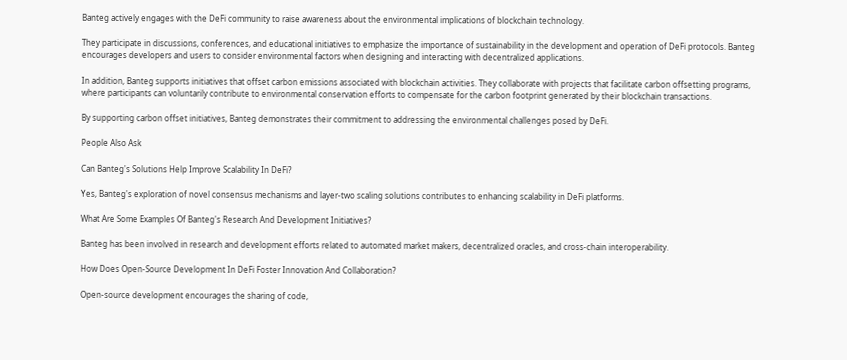Banteg actively engages with the DeFi community to raise awareness about the environmental implications of blockchain technology.

They participate in discussions, conferences, and educational initiatives to emphasize the importance of sustainability in the development and operation of DeFi protocols. Banteg encourages developers and users to consider environmental factors when designing and interacting with decentralized applications.

In addition, Banteg supports initiatives that offset carbon emissions associated with blockchain activities. They collaborate with projects that facilitate carbon offsetting programs, where participants can voluntarily contribute to environmental conservation efforts to compensate for the carbon footprint generated by their blockchain transactions.

By supporting carbon offset initiatives, Banteg demonstrates their commitment to addressing the environmental challenges posed by DeFi.

People Also Ask

Can Banteg's Solutions Help Improve Scalability In DeFi?

Yes, Banteg's exploration of novel consensus mechanisms and layer-two scaling solutions contributes to enhancing scalability in DeFi platforms.

What Are Some Examples Of Banteg's Research And Development Initiatives?

Banteg has been involved in research and development efforts related to automated market makers, decentralized oracles, and cross-chain interoperability.

How Does Open-Source Development In DeFi Foster Innovation And Collaboration?

Open-source development encourages the sharing of code,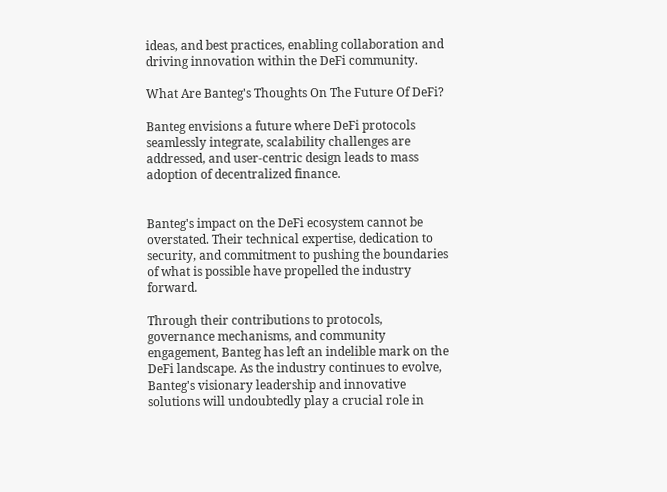ideas, and best practices, enabling collaboration and driving innovation within the DeFi community.

What Are Banteg's Thoughts On The Future Of DeFi?

Banteg envisions a future where DeFi protocols seamlessly integrate, scalability challenges are addressed, and user-centric design leads to mass adoption of decentralized finance.


Banteg's impact on the DeFi ecosystem cannot be overstated. Their technical expertise, dedication to security, and commitment to pushing the boundaries of what is possible have propelled the industry forward.

Through their contributions to protocols, governance mechanisms, and community engagement, Banteg has left an indelible mark on the DeFi landscape. As the industry continues to evolve, Banteg's visionary leadership and innovative solutions will undoubtedly play a crucial role in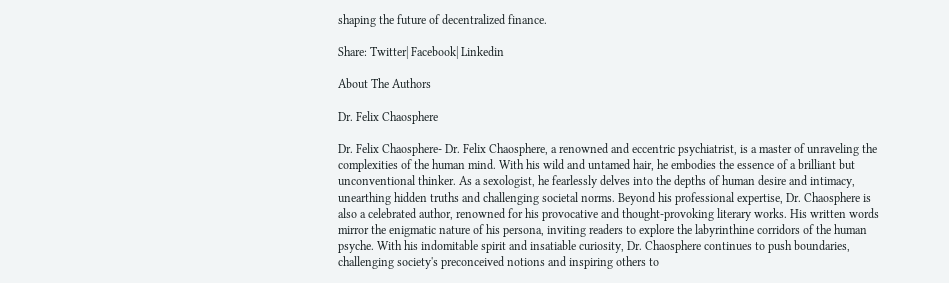shaping the future of decentralized finance.

Share: Twitter| Facebook| Linkedin

About The Authors

Dr. Felix Chaosphere

Dr. Felix Chaosphere- Dr. Felix Chaosphere, a renowned and eccentric psychiatrist, is a master of unraveling the complexities of the human mind. With his wild and untamed hair, he embodies the essence of a brilliant but unconventional thinker. As a sexologist, he fearlessly delves into the depths of human desire and intimacy, unearthing hidden truths and challenging societal norms. Beyond his professional expertise, Dr. Chaosphere is also a celebrated author, renowned for his provocative and thought-provoking literary works. His written words mirror the enigmatic nature of his persona, inviting readers to explore the labyrinthine corridors of the human psyche. With his indomitable spirit and insatiable curiosity, Dr. Chaosphere continues to push boundaries, challenging society's preconceived notions and inspiring others to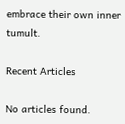embrace their own inner tumult.

Recent Articles

No articles found.